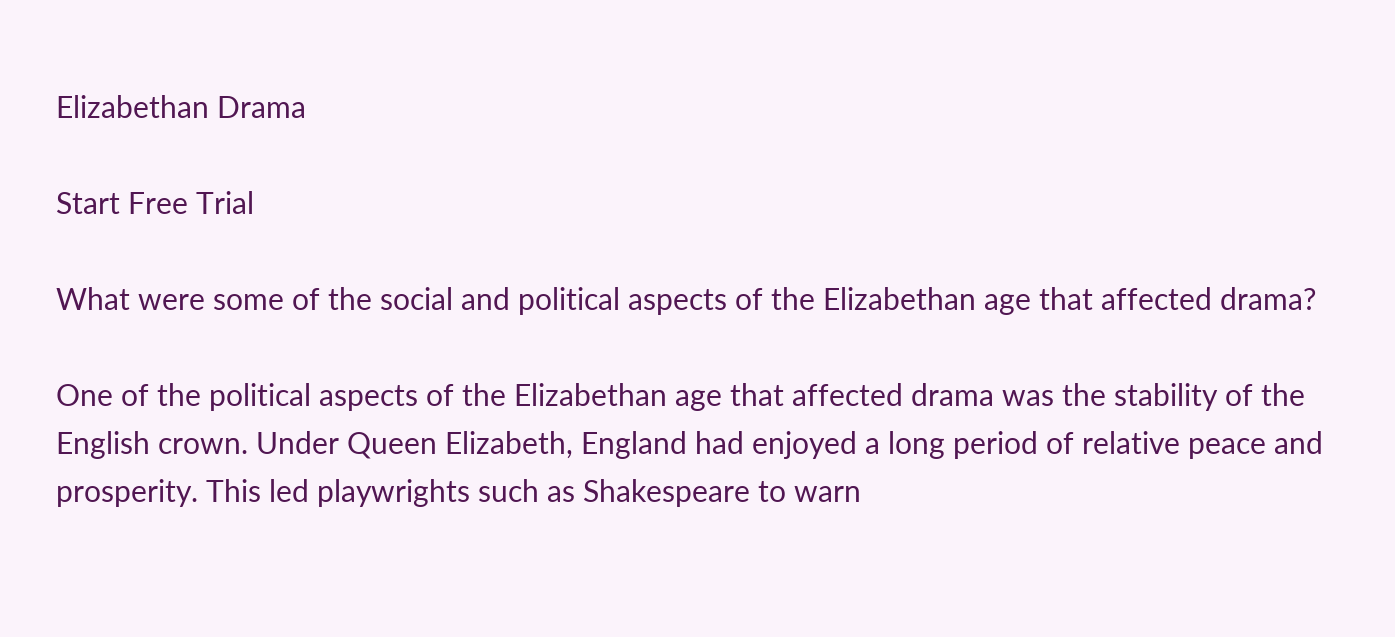Elizabethan Drama

Start Free Trial

What were some of the social and political aspects of the Elizabethan age that affected drama?

One of the political aspects of the Elizabethan age that affected drama was the stability of the English crown. Under Queen Elizabeth, England had enjoyed a long period of relative peace and prosperity. This led playwrights such as Shakespeare to warn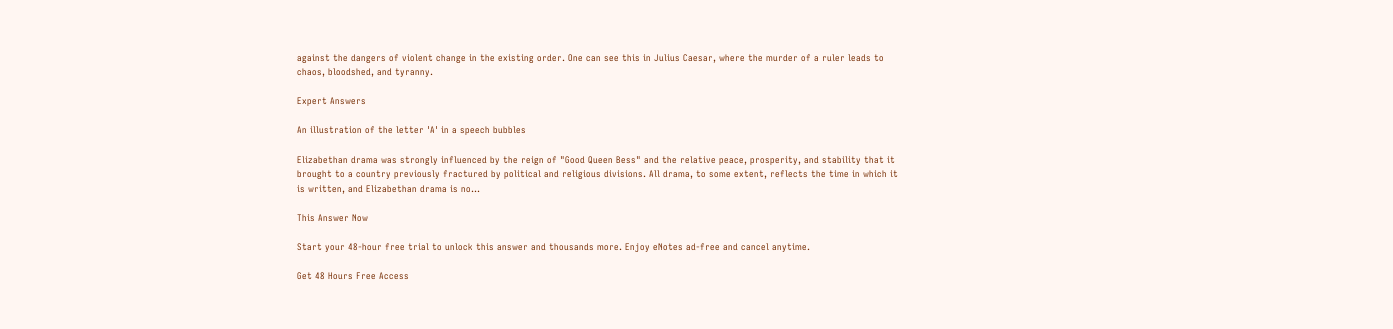against the dangers of violent change in the existing order. One can see this in Julius Caesar, where the murder of a ruler leads to chaos, bloodshed, and tyranny.

Expert Answers

An illustration of the letter 'A' in a speech bubbles

Elizabethan drama was strongly influenced by the reign of "Good Queen Bess" and the relative peace, prosperity, and stability that it brought to a country previously fractured by political and religious divisions. All drama, to some extent, reflects the time in which it is written, and Elizabethan drama is no...

This Answer Now

Start your 48-hour free trial to unlock this answer and thousands more. Enjoy eNotes ad-free and cancel anytime.

Get 48 Hours Free Access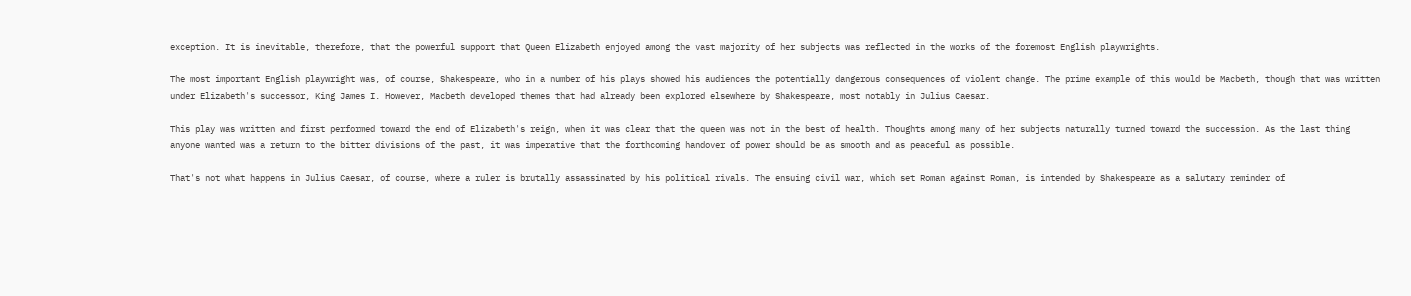exception. It is inevitable, therefore, that the powerful support that Queen Elizabeth enjoyed among the vast majority of her subjects was reflected in the works of the foremost English playwrights.

The most important English playwright was, of course, Shakespeare, who in a number of his plays showed his audiences the potentially dangerous consequences of violent change. The prime example of this would be Macbeth, though that was written under Elizabeth's successor, King James I. However, Macbeth developed themes that had already been explored elsewhere by Shakespeare, most notably in Julius Caesar.

This play was written and first performed toward the end of Elizabeth's reign, when it was clear that the queen was not in the best of health. Thoughts among many of her subjects naturally turned toward the succession. As the last thing anyone wanted was a return to the bitter divisions of the past, it was imperative that the forthcoming handover of power should be as smooth and as peaceful as possible.

That's not what happens in Julius Caesar, of course, where a ruler is brutally assassinated by his political rivals. The ensuing civil war, which set Roman against Roman, is intended by Shakespeare as a salutary reminder of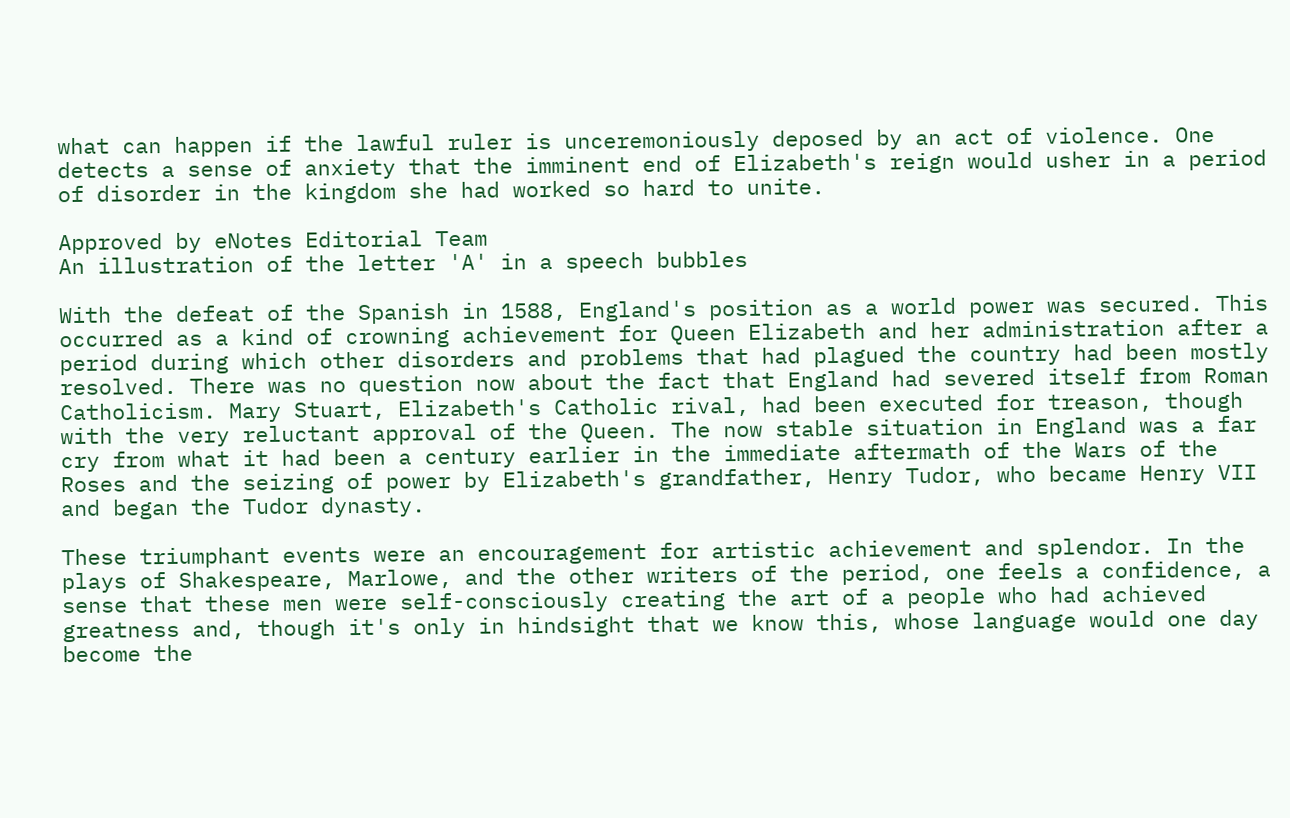what can happen if the lawful ruler is unceremoniously deposed by an act of violence. One detects a sense of anxiety that the imminent end of Elizabeth's reign would usher in a period of disorder in the kingdom she had worked so hard to unite.

Approved by eNotes Editorial Team
An illustration of the letter 'A' in a speech bubbles

With the defeat of the Spanish in 1588, England's position as a world power was secured. This occurred as a kind of crowning achievement for Queen Elizabeth and her administration after a period during which other disorders and problems that had plagued the country had been mostly resolved. There was no question now about the fact that England had severed itself from Roman Catholicism. Mary Stuart, Elizabeth's Catholic rival, had been executed for treason, though with the very reluctant approval of the Queen. The now stable situation in England was a far cry from what it had been a century earlier in the immediate aftermath of the Wars of the Roses and the seizing of power by Elizabeth's grandfather, Henry Tudor, who became Henry VII and began the Tudor dynasty.

These triumphant events were an encouragement for artistic achievement and splendor. In the plays of Shakespeare, Marlowe, and the other writers of the period, one feels a confidence, a sense that these men were self-consciously creating the art of a people who had achieved greatness and, though it's only in hindsight that we know this, whose language would one day become the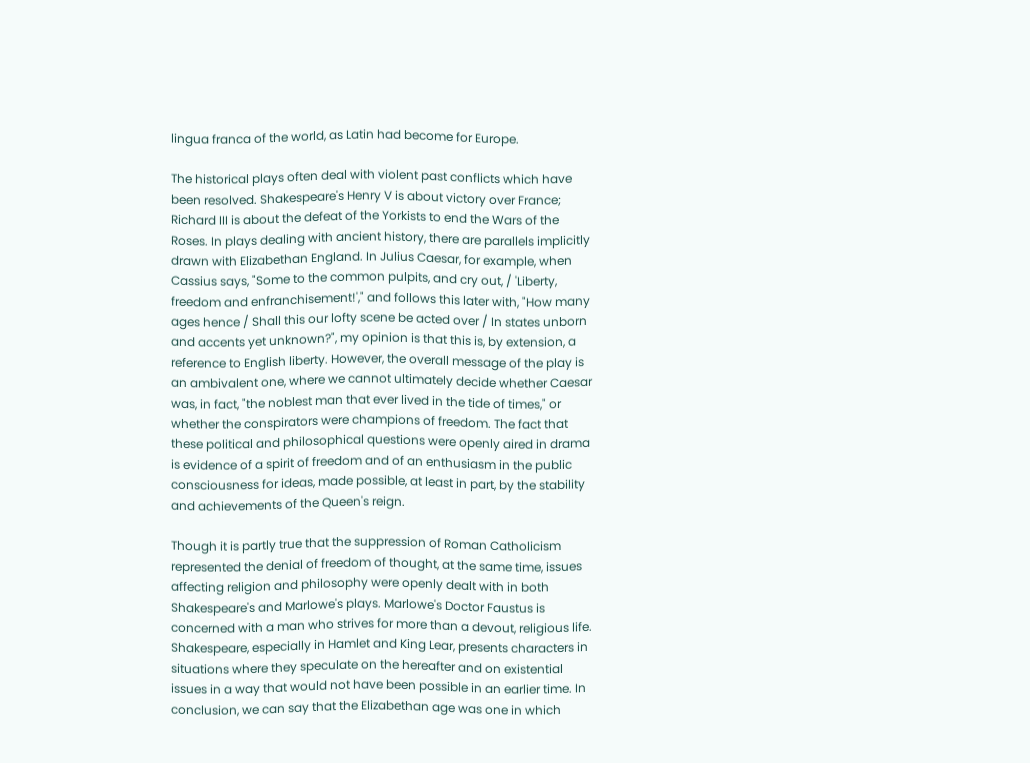lingua franca of the world, as Latin had become for Europe.

The historical plays often deal with violent past conflicts which have been resolved. Shakespeare's Henry V is about victory over France; Richard III is about the defeat of the Yorkists to end the Wars of the Roses. In plays dealing with ancient history, there are parallels implicitly drawn with Elizabethan England. In Julius Caesar, for example, when Cassius says, "Some to the common pulpits, and cry out, / 'Liberty, freedom and enfranchisement!'," and follows this later with, "How many ages hence / Shall this our lofty scene be acted over / In states unborn and accents yet unknown?", my opinion is that this is, by extension, a reference to English liberty. However, the overall message of the play is an ambivalent one, where we cannot ultimately decide whether Caesar was, in fact, "the noblest man that ever lived in the tide of times," or whether the conspirators were champions of freedom. The fact that these political and philosophical questions were openly aired in drama is evidence of a spirit of freedom and of an enthusiasm in the public consciousness for ideas, made possible, at least in part, by the stability and achievements of the Queen's reign.

Though it is partly true that the suppression of Roman Catholicism represented the denial of freedom of thought, at the same time, issues affecting religion and philosophy were openly dealt with in both Shakespeare's and Marlowe's plays. Marlowe's Doctor Faustus is concerned with a man who strives for more than a devout, religious life. Shakespeare, especially in Hamlet and King Lear, presents characters in situations where they speculate on the hereafter and on existential issues in a way that would not have been possible in an earlier time. In conclusion, we can say that the Elizabethan age was one in which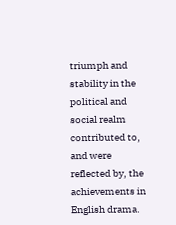triumph and stability in the political and social realm contributed to, and were reflected by, the achievements in English drama.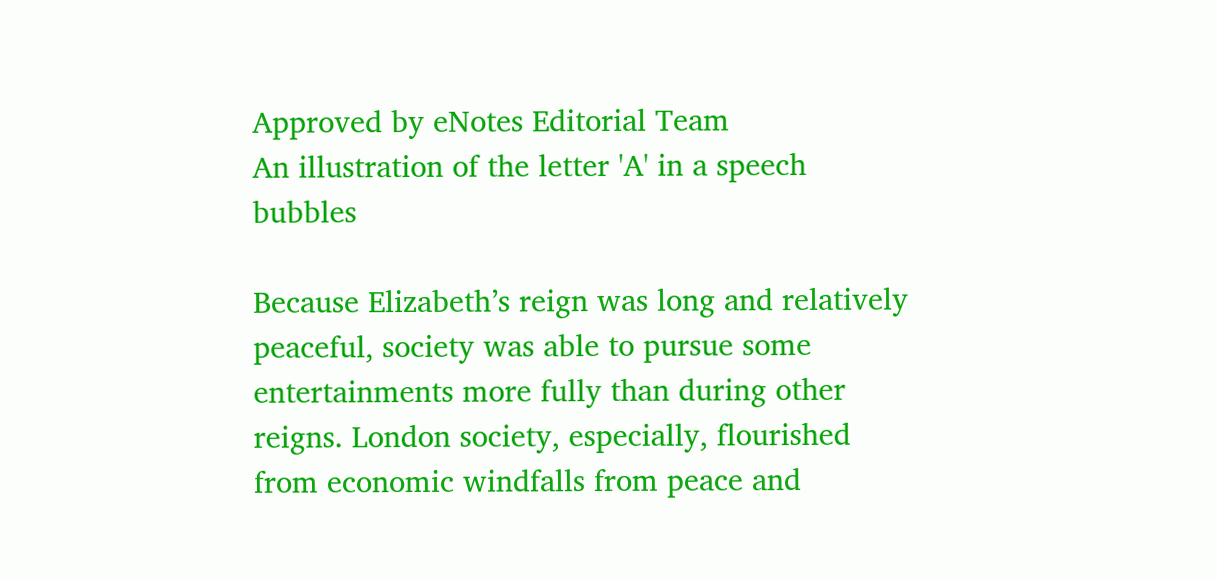Approved by eNotes Editorial Team
An illustration of the letter 'A' in a speech bubbles

Because Elizabeth’s reign was long and relatively peaceful, society was able to pursue some entertainments more fully than during other reigns. London society, especially, flourished from economic windfalls from peace and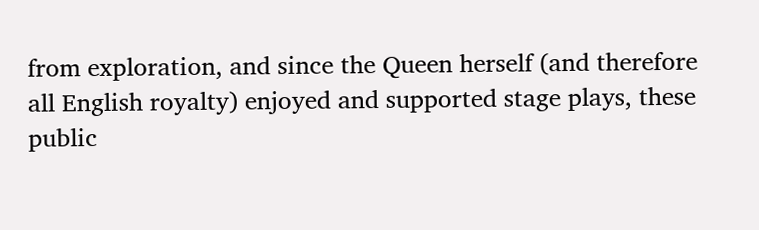from exploration, and since the Queen herself (and therefore all English royalty) enjoyed and supported stage plays, these public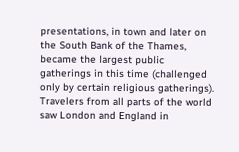presentations, in town and later on the South Bank of the Thames, became the largest public gatherings in this time (challenged only by certain religious gatherings). Travelers from all parts of the world saw London and England in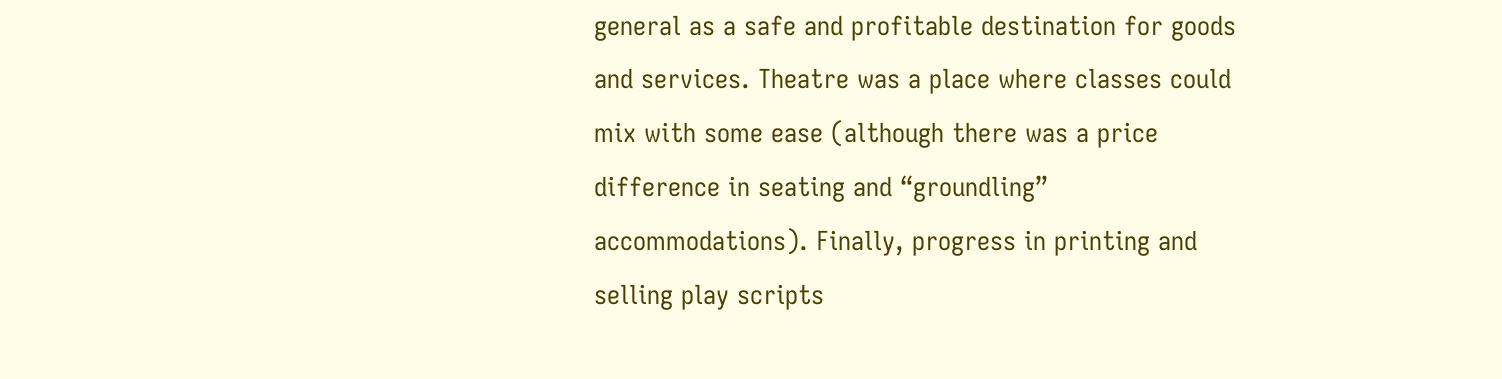general as a safe and profitable destination for goods and services. Theatre was a place where classes could mix with some ease (although there was a price difference in seating and “groundling” accommodations). Finally, progress in printing and selling play scripts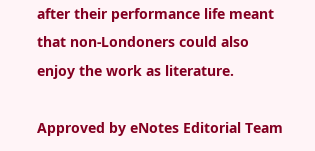after their performance life meant that non-Londoners could also enjoy the work as literature.

Approved by eNotes Editorial Team